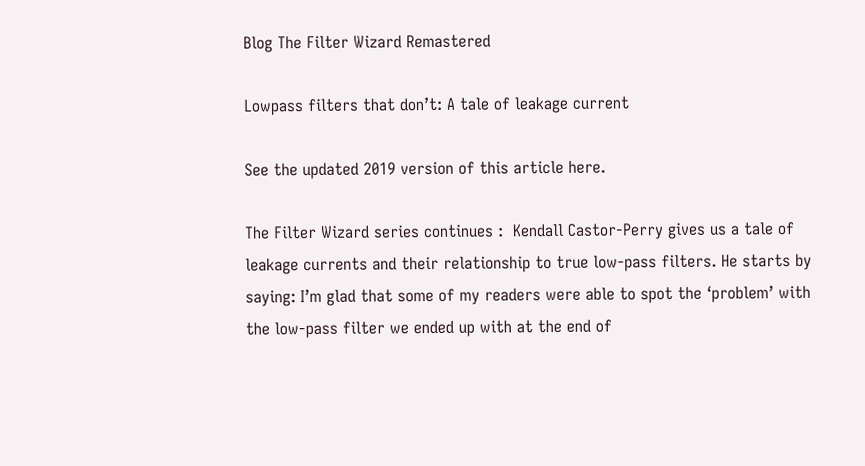Blog The Filter Wizard Remastered

Lowpass filters that don’t: A tale of leakage current

See the updated 2019 version of this article here.

The Filter Wizard series continues :  Kendall Castor-Perry gives us a tale of leakage currents and their relationship to true low-pass filters. He starts by saying: I’m glad that some of my readers were able to spot the ‘problem’ with the low-pass filter we ended up with at the end of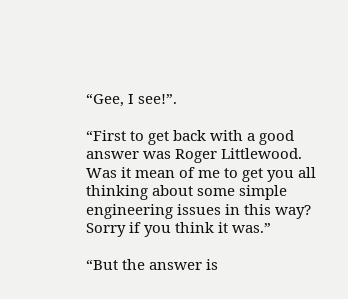“Gee, I see!”.

“First to get back with a good answer was Roger Littlewood.  Was it mean of me to get you all thinking about some simple engineering issues in this way? Sorry if you think it was.”

“But the answer is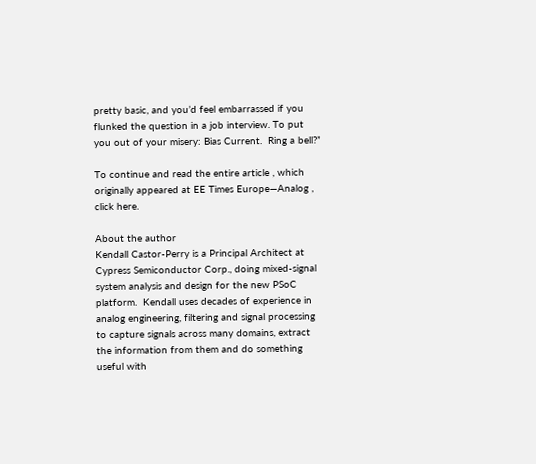pretty basic, and you’d feel embarrassed if you flunked the question in a job interview. To put you out of your misery: Bias Current.  Ring a bell?”

To continue and read the entire article , which originally appeared at EE Times Europe—Analog , click here.

About the author
Kendall Castor-Perry is a Principal Architect at Cypress Semiconductor Corp., doing mixed-signal system analysis and design for the new PSoC platform.  Kendall uses decades of experience in analog engineering, filtering and signal processing to capture signals across many domains, extract the information from them and do something useful with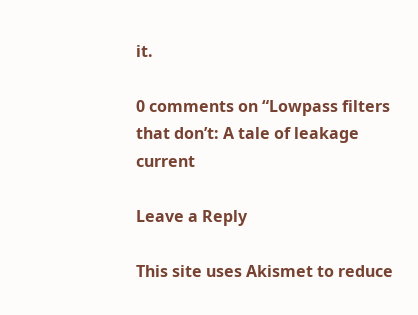it.

0 comments on “Lowpass filters that don’t: A tale of leakage current

Leave a Reply

This site uses Akismet to reduce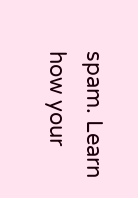spam. Learn how your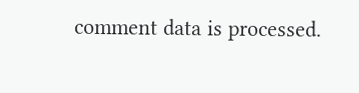comment data is processed.